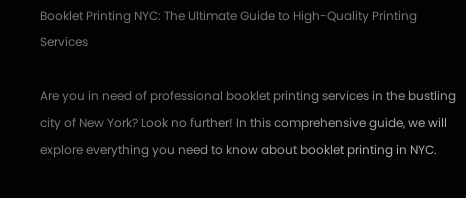Booklet Printing NYC: The Ultimate Guide to High-Quality Printing Services

Are you in need of professional booklet printing services in the bustling city of New York? Look no further! In this comprehensive guide, we will explore everything you need to know about booklet printing in NYC.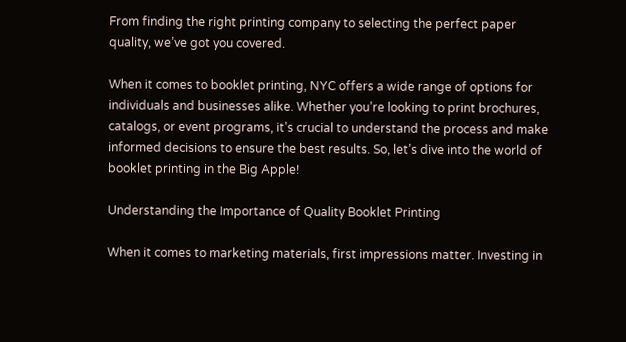From finding the right printing company to selecting the perfect paper quality, we’ve got you covered.

When it comes to booklet printing, NYC offers a wide range of options for individuals and businesses alike. Whether you’re looking to print brochures, catalogs, or event programs, it’s crucial to understand the process and make informed decisions to ensure the best results. So, let’s dive into the world of booklet printing in the Big Apple!

Understanding the Importance of Quality Booklet Printing

When it comes to marketing materials, first impressions matter. Investing in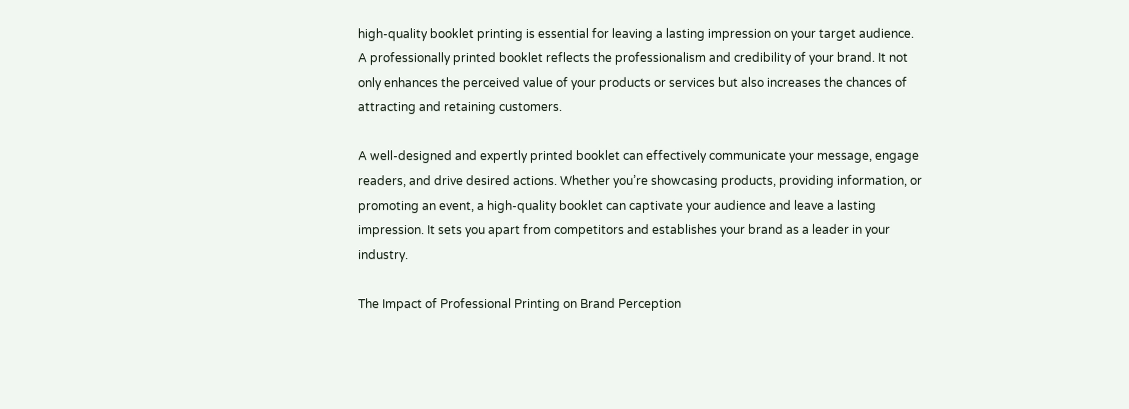high-quality booklet printing is essential for leaving a lasting impression on your target audience. A professionally printed booklet reflects the professionalism and credibility of your brand. It not only enhances the perceived value of your products or services but also increases the chances of attracting and retaining customers.

A well-designed and expertly printed booklet can effectively communicate your message, engage readers, and drive desired actions. Whether you’re showcasing products, providing information, or promoting an event, a high-quality booklet can captivate your audience and leave a lasting impression. It sets you apart from competitors and establishes your brand as a leader in your industry.

The Impact of Professional Printing on Brand Perception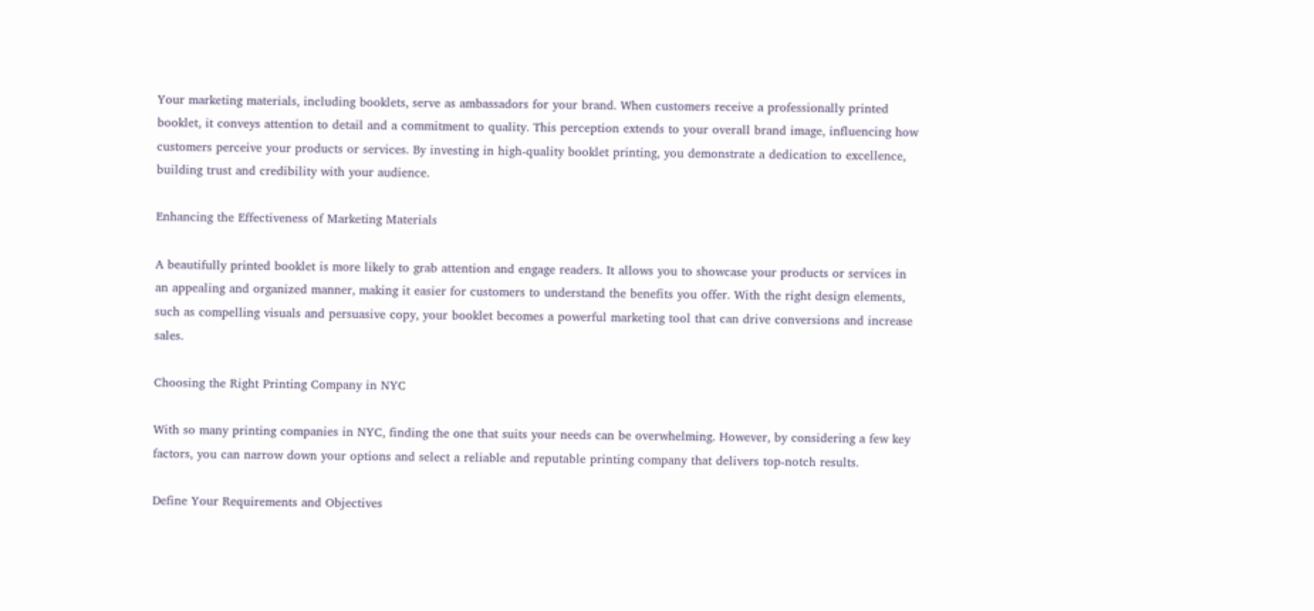Your marketing materials, including booklets, serve as ambassadors for your brand. When customers receive a professionally printed booklet, it conveys attention to detail and a commitment to quality. This perception extends to your overall brand image, influencing how customers perceive your products or services. By investing in high-quality booklet printing, you demonstrate a dedication to excellence, building trust and credibility with your audience.

Enhancing the Effectiveness of Marketing Materials

A beautifully printed booklet is more likely to grab attention and engage readers. It allows you to showcase your products or services in an appealing and organized manner, making it easier for customers to understand the benefits you offer. With the right design elements, such as compelling visuals and persuasive copy, your booklet becomes a powerful marketing tool that can drive conversions and increase sales.

Choosing the Right Printing Company in NYC

With so many printing companies in NYC, finding the one that suits your needs can be overwhelming. However, by considering a few key factors, you can narrow down your options and select a reliable and reputable printing company that delivers top-notch results.

Define Your Requirements and Objectives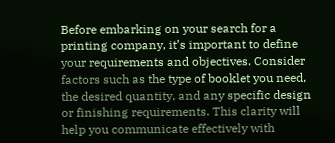Before embarking on your search for a printing company, it’s important to define your requirements and objectives. Consider factors such as the type of booklet you need, the desired quantity, and any specific design or finishing requirements. This clarity will help you communicate effectively with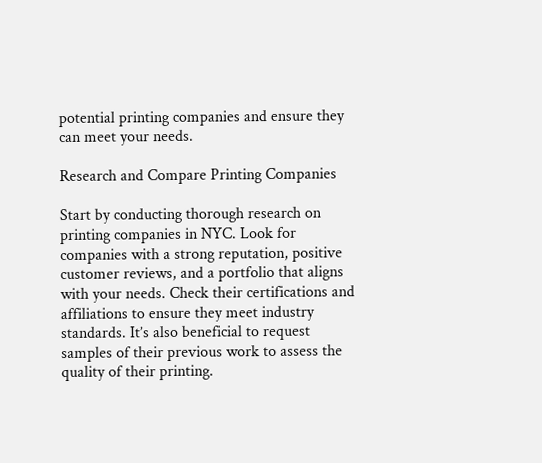potential printing companies and ensure they can meet your needs.

Research and Compare Printing Companies

Start by conducting thorough research on printing companies in NYC. Look for companies with a strong reputation, positive customer reviews, and a portfolio that aligns with your needs. Check their certifications and affiliations to ensure they meet industry standards. It’s also beneficial to request samples of their previous work to assess the quality of their printing.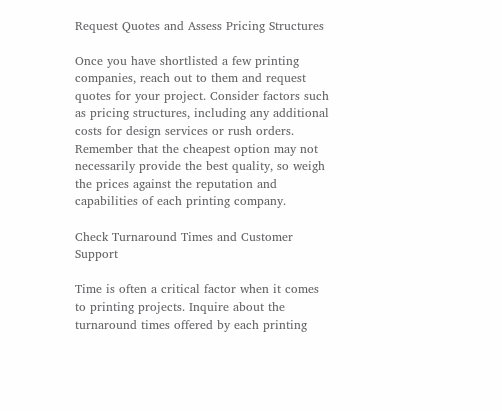Request Quotes and Assess Pricing Structures

Once you have shortlisted a few printing companies, reach out to them and request quotes for your project. Consider factors such as pricing structures, including any additional costs for design services or rush orders. Remember that the cheapest option may not necessarily provide the best quality, so weigh the prices against the reputation and capabilities of each printing company.

Check Turnaround Times and Customer Support

Time is often a critical factor when it comes to printing projects. Inquire about the turnaround times offered by each printing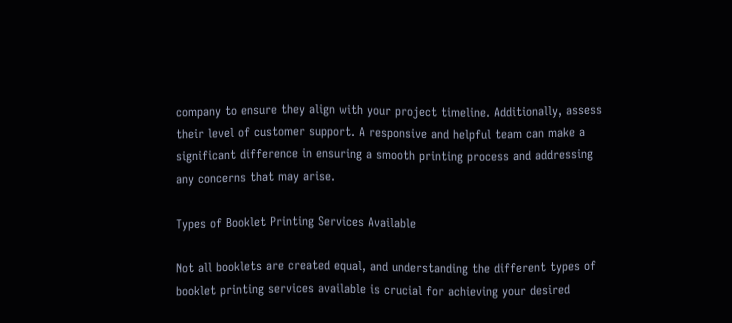company to ensure they align with your project timeline. Additionally, assess their level of customer support. A responsive and helpful team can make a significant difference in ensuring a smooth printing process and addressing any concerns that may arise.

Types of Booklet Printing Services Available

Not all booklets are created equal, and understanding the different types of booklet printing services available is crucial for achieving your desired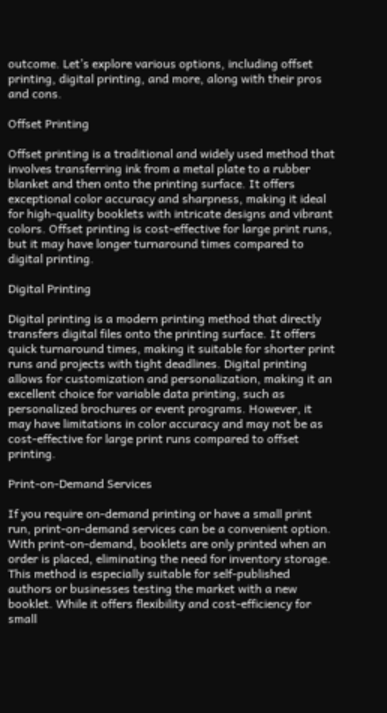outcome. Let’s explore various options, including offset printing, digital printing, and more, along with their pros and cons.

Offset Printing

Offset printing is a traditional and widely used method that involves transferring ink from a metal plate to a rubber blanket and then onto the printing surface. It offers exceptional color accuracy and sharpness, making it ideal for high-quality booklets with intricate designs and vibrant colors. Offset printing is cost-effective for large print runs, but it may have longer turnaround times compared to digital printing.

Digital Printing

Digital printing is a modern printing method that directly transfers digital files onto the printing surface. It offers quick turnaround times, making it suitable for shorter print runs and projects with tight deadlines. Digital printing allows for customization and personalization, making it an excellent choice for variable data printing, such as personalized brochures or event programs. However, it may have limitations in color accuracy and may not be as cost-effective for large print runs compared to offset printing.

Print-on-Demand Services

If you require on-demand printing or have a small print run, print-on-demand services can be a convenient option. With print-on-demand, booklets are only printed when an order is placed, eliminating the need for inventory storage. This method is especially suitable for self-published authors or businesses testing the market with a new booklet. While it offers flexibility and cost-efficiency for small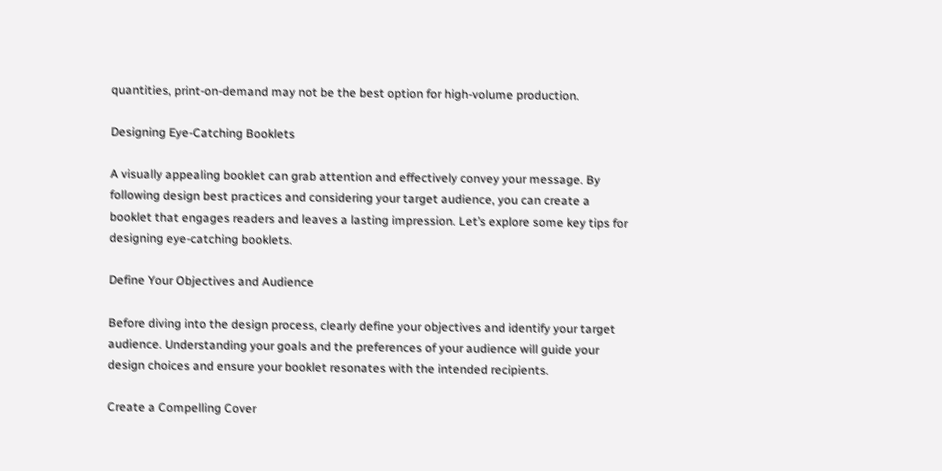quantities, print-on-demand may not be the best option for high-volume production.

Designing Eye-Catching Booklets

A visually appealing booklet can grab attention and effectively convey your message. By following design best practices and considering your target audience, you can create a booklet that engages readers and leaves a lasting impression. Let’s explore some key tips for designing eye-catching booklets.

Define Your Objectives and Audience

Before diving into the design process, clearly define your objectives and identify your target audience. Understanding your goals and the preferences of your audience will guide your design choices and ensure your booklet resonates with the intended recipients.

Create a Compelling Cover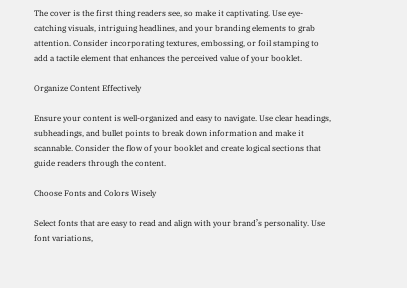The cover is the first thing readers see, so make it captivating. Use eye-catching visuals, intriguing headlines, and your branding elements to grab attention. Consider incorporating textures, embossing, or foil stamping to add a tactile element that enhances the perceived value of your booklet.

Organize Content Effectively

Ensure your content is well-organized and easy to navigate. Use clear headings, subheadings, and bullet points to break down information and make it scannable. Consider the flow of your booklet and create logical sections that guide readers through the content.

Choose Fonts and Colors Wisely

Select fonts that are easy to read and align with your brand’s personality. Use font variations,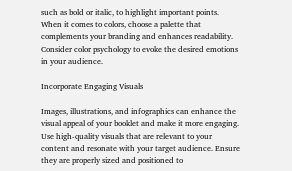such as bold or italic, to highlight important points. When it comes to colors, choose a palette that complements your branding and enhances readability. Consider color psychology to evoke the desired emotions in your audience.

Incorporate Engaging Visuals

Images, illustrations, and infographics can enhance the visual appeal of your booklet and make it more engaging. Use high-quality visuals that are relevant to your content and resonate with your target audience. Ensure they are properly sized and positioned to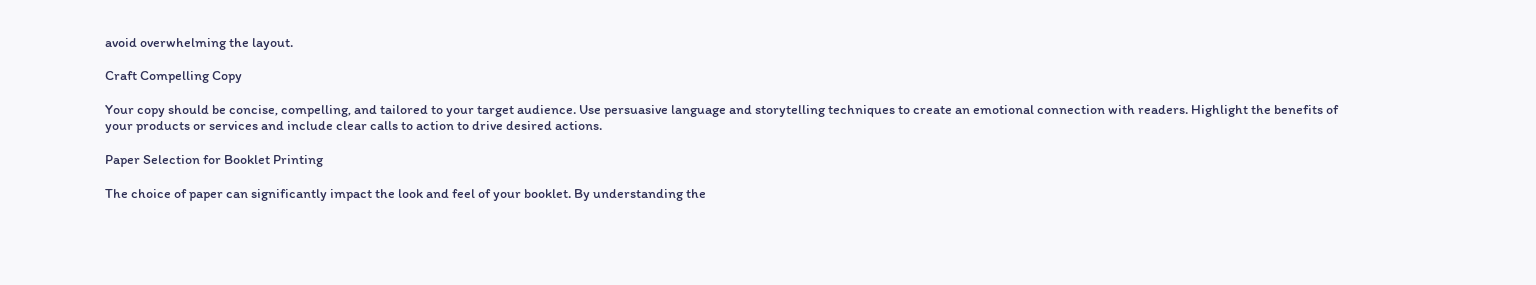avoid overwhelming the layout.

Craft Compelling Copy

Your copy should be concise, compelling, and tailored to your target audience. Use persuasive language and storytelling techniques to create an emotional connection with readers. Highlight the benefits of your products or services and include clear calls to action to drive desired actions.

Paper Selection for Booklet Printing

The choice of paper can significantly impact the look and feel of your booklet. By understanding the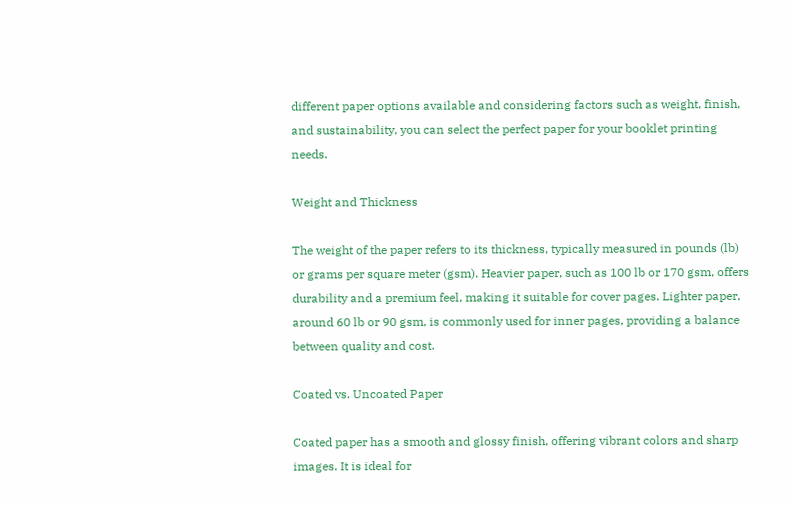different paper options available and considering factors such as weight, finish, and sustainability, you can select the perfect paper for your booklet printing needs.

Weight and Thickness

The weight of the paper refers to its thickness, typically measured in pounds (lb) or grams per square meter (gsm). Heavier paper, such as 100 lb or 170 gsm, offers durability and a premium feel, making it suitable for cover pages. Lighter paper, around 60 lb or 90 gsm, is commonly used for inner pages, providing a balance between quality and cost.

Coated vs. Uncoated Paper

Coated paper has a smooth and glossy finish, offering vibrant colors and sharp images. It is ideal for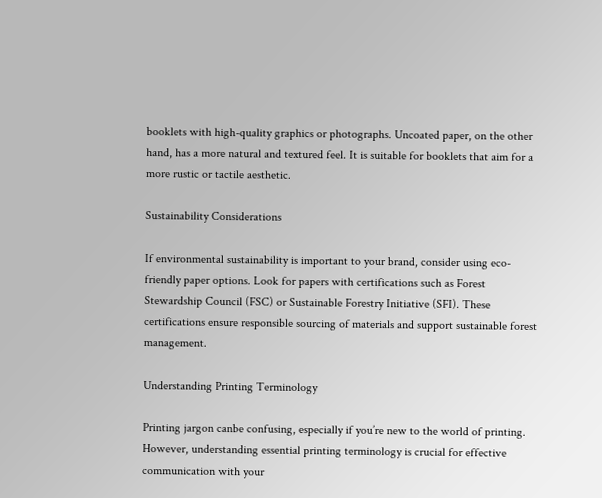booklets with high-quality graphics or photographs. Uncoated paper, on the other hand, has a more natural and textured feel. It is suitable for booklets that aim for a more rustic or tactile aesthetic.

Sustainability Considerations

If environmental sustainability is important to your brand, consider using eco-friendly paper options. Look for papers with certifications such as Forest Stewardship Council (FSC) or Sustainable Forestry Initiative (SFI). These certifications ensure responsible sourcing of materials and support sustainable forest management.

Understanding Printing Terminology

Printing jargon canbe confusing, especially if you’re new to the world of printing. However, understanding essential printing terminology is crucial for effective communication with your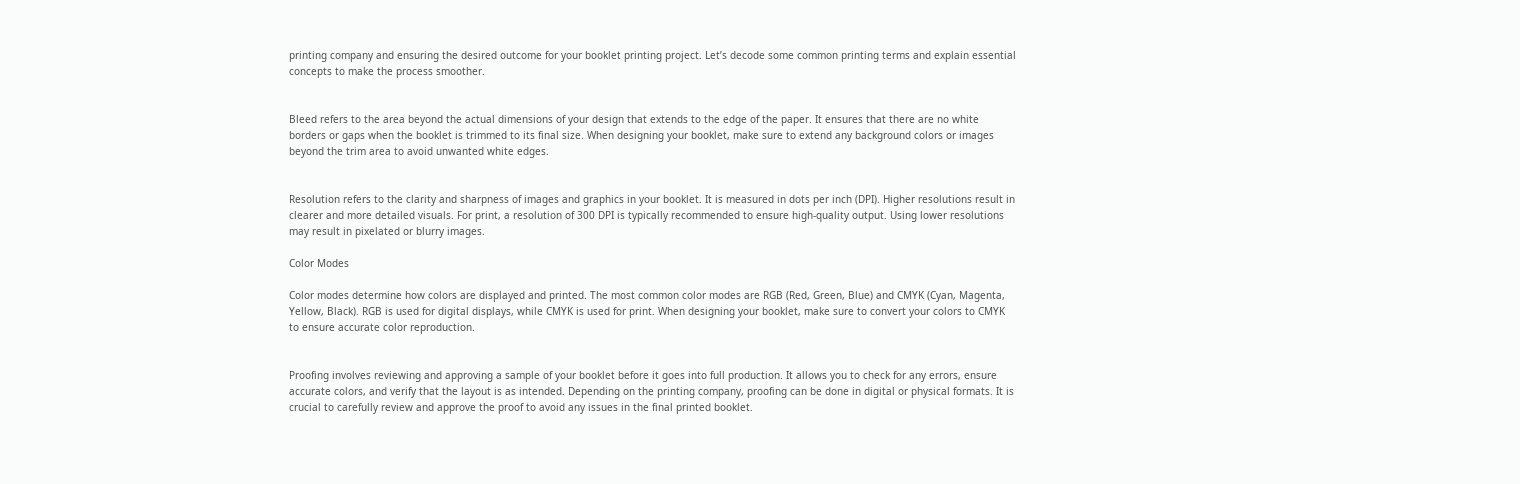printing company and ensuring the desired outcome for your booklet printing project. Let’s decode some common printing terms and explain essential concepts to make the process smoother.


Bleed refers to the area beyond the actual dimensions of your design that extends to the edge of the paper. It ensures that there are no white borders or gaps when the booklet is trimmed to its final size. When designing your booklet, make sure to extend any background colors or images beyond the trim area to avoid unwanted white edges.


Resolution refers to the clarity and sharpness of images and graphics in your booklet. It is measured in dots per inch (DPI). Higher resolutions result in clearer and more detailed visuals. For print, a resolution of 300 DPI is typically recommended to ensure high-quality output. Using lower resolutions may result in pixelated or blurry images.

Color Modes

Color modes determine how colors are displayed and printed. The most common color modes are RGB (Red, Green, Blue) and CMYK (Cyan, Magenta, Yellow, Black). RGB is used for digital displays, while CMYK is used for print. When designing your booklet, make sure to convert your colors to CMYK to ensure accurate color reproduction.


Proofing involves reviewing and approving a sample of your booklet before it goes into full production. It allows you to check for any errors, ensure accurate colors, and verify that the layout is as intended. Depending on the printing company, proofing can be done in digital or physical formats. It is crucial to carefully review and approve the proof to avoid any issues in the final printed booklet.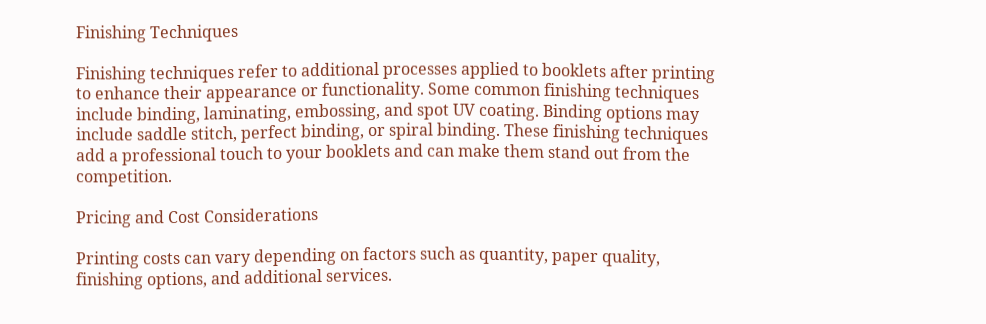Finishing Techniques

Finishing techniques refer to additional processes applied to booklets after printing to enhance their appearance or functionality. Some common finishing techniques include binding, laminating, embossing, and spot UV coating. Binding options may include saddle stitch, perfect binding, or spiral binding. These finishing techniques add a professional touch to your booklets and can make them stand out from the competition.

Pricing and Cost Considerations

Printing costs can vary depending on factors such as quantity, paper quality, finishing options, and additional services.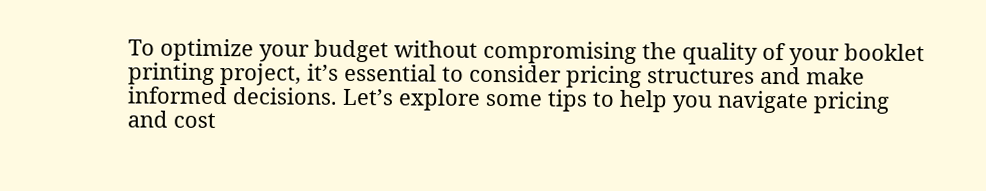To optimize your budget without compromising the quality of your booklet printing project, it’s essential to consider pricing structures and make informed decisions. Let’s explore some tips to help you navigate pricing and cost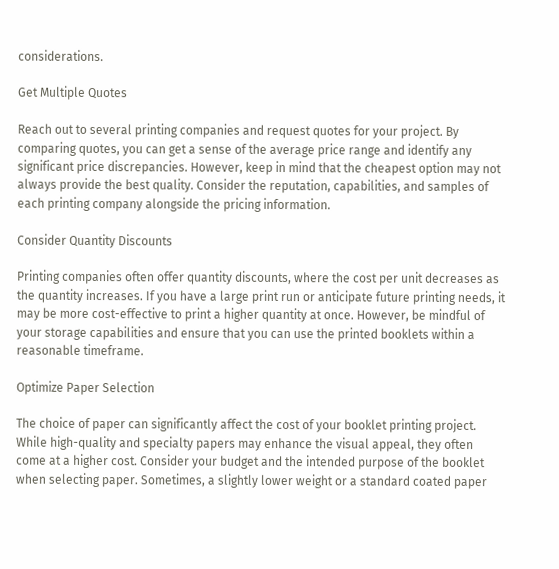considerations.

Get Multiple Quotes

Reach out to several printing companies and request quotes for your project. By comparing quotes, you can get a sense of the average price range and identify any significant price discrepancies. However, keep in mind that the cheapest option may not always provide the best quality. Consider the reputation, capabilities, and samples of each printing company alongside the pricing information.

Consider Quantity Discounts

Printing companies often offer quantity discounts, where the cost per unit decreases as the quantity increases. If you have a large print run or anticipate future printing needs, it may be more cost-effective to print a higher quantity at once. However, be mindful of your storage capabilities and ensure that you can use the printed booklets within a reasonable timeframe.

Optimize Paper Selection

The choice of paper can significantly affect the cost of your booklet printing project. While high-quality and specialty papers may enhance the visual appeal, they often come at a higher cost. Consider your budget and the intended purpose of the booklet when selecting paper. Sometimes, a slightly lower weight or a standard coated paper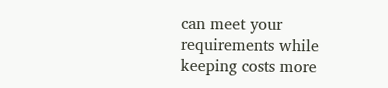can meet your requirements while keeping costs more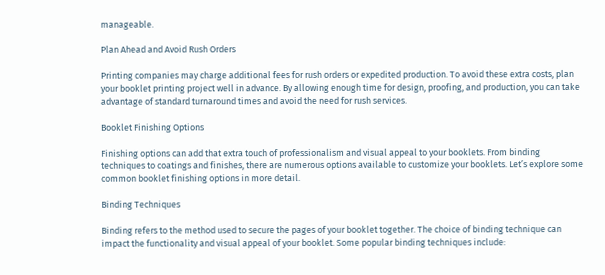manageable.

Plan Ahead and Avoid Rush Orders

Printing companies may charge additional fees for rush orders or expedited production. To avoid these extra costs, plan your booklet printing project well in advance. By allowing enough time for design, proofing, and production, you can take advantage of standard turnaround times and avoid the need for rush services.

Booklet Finishing Options

Finishing options can add that extra touch of professionalism and visual appeal to your booklets. From binding techniques to coatings and finishes, there are numerous options available to customize your booklets. Let’s explore some common booklet finishing options in more detail.

Binding Techniques

Binding refers to the method used to secure the pages of your booklet together. The choice of binding technique can impact the functionality and visual appeal of your booklet. Some popular binding techniques include: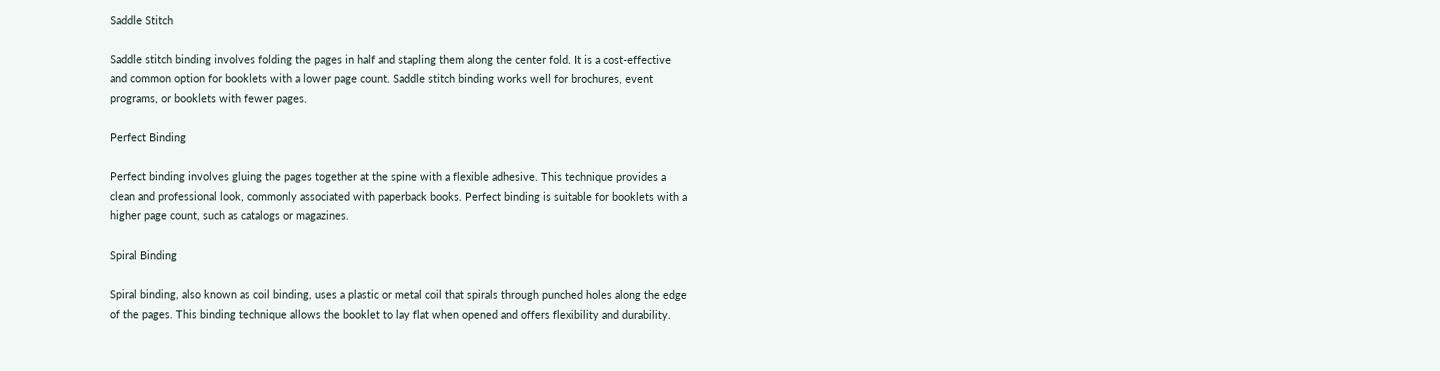Saddle Stitch

Saddle stitch binding involves folding the pages in half and stapling them along the center fold. It is a cost-effective and common option for booklets with a lower page count. Saddle stitch binding works well for brochures, event programs, or booklets with fewer pages.

Perfect Binding

Perfect binding involves gluing the pages together at the spine with a flexible adhesive. This technique provides a clean and professional look, commonly associated with paperback books. Perfect binding is suitable for booklets with a higher page count, such as catalogs or magazines.

Spiral Binding

Spiral binding, also known as coil binding, uses a plastic or metal coil that spirals through punched holes along the edge of the pages. This binding technique allows the booklet to lay flat when opened and offers flexibility and durability.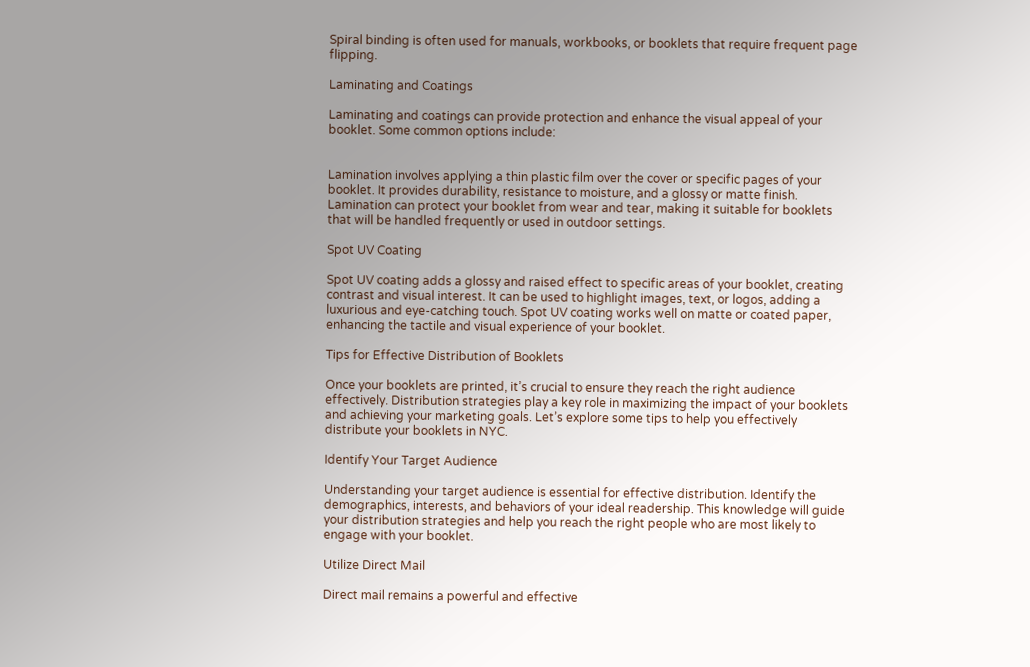Spiral binding is often used for manuals, workbooks, or booklets that require frequent page flipping.

Laminating and Coatings

Laminating and coatings can provide protection and enhance the visual appeal of your booklet. Some common options include:


Lamination involves applying a thin plastic film over the cover or specific pages of your booklet. It provides durability, resistance to moisture, and a glossy or matte finish. Lamination can protect your booklet from wear and tear, making it suitable for booklets that will be handled frequently or used in outdoor settings.

Spot UV Coating

Spot UV coating adds a glossy and raised effect to specific areas of your booklet, creating contrast and visual interest. It can be used to highlight images, text, or logos, adding a luxurious and eye-catching touch. Spot UV coating works well on matte or coated paper, enhancing the tactile and visual experience of your booklet.

Tips for Effective Distribution of Booklets

Once your booklets are printed, it’s crucial to ensure they reach the right audience effectively. Distribution strategies play a key role in maximizing the impact of your booklets and achieving your marketing goals. Let’s explore some tips to help you effectively distribute your booklets in NYC.

Identify Your Target Audience

Understanding your target audience is essential for effective distribution. Identify the demographics, interests, and behaviors of your ideal readership. This knowledge will guide your distribution strategies and help you reach the right people who are most likely to engage with your booklet.

Utilize Direct Mail

Direct mail remains a powerful and effective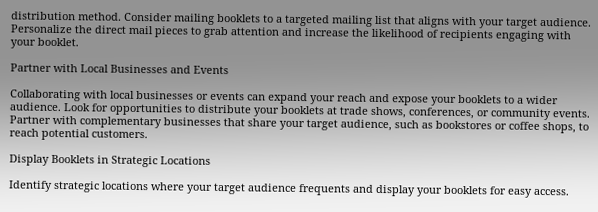distribution method. Consider mailing booklets to a targeted mailing list that aligns with your target audience. Personalize the direct mail pieces to grab attention and increase the likelihood of recipients engaging with your booklet.

Partner with Local Businesses and Events

Collaborating with local businesses or events can expand your reach and expose your booklets to a wider audience. Look for opportunities to distribute your booklets at trade shows, conferences, or community events. Partner with complementary businesses that share your target audience, such as bookstores or coffee shops, to reach potential customers.

Display Booklets in Strategic Locations

Identify strategic locations where your target audience frequents and display your booklets for easy access.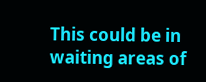This could be in waiting areas of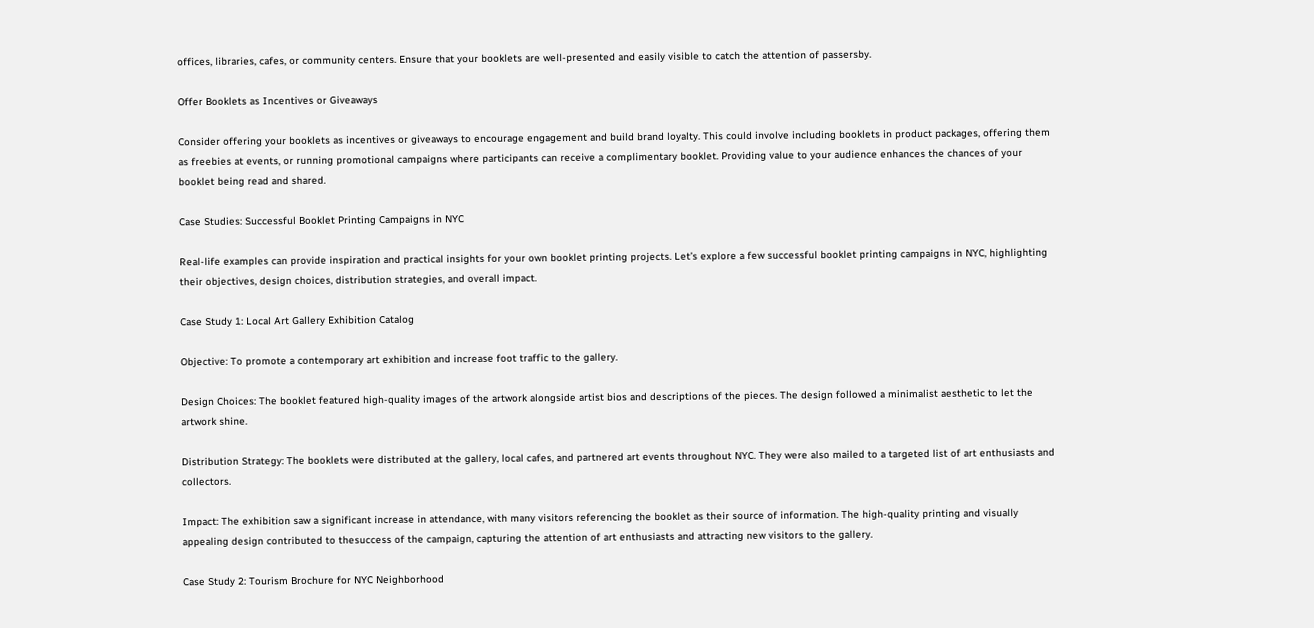offices, libraries, cafes, or community centers. Ensure that your booklets are well-presented and easily visible to catch the attention of passersby.

Offer Booklets as Incentives or Giveaways

Consider offering your booklets as incentives or giveaways to encourage engagement and build brand loyalty. This could involve including booklets in product packages, offering them as freebies at events, or running promotional campaigns where participants can receive a complimentary booklet. Providing value to your audience enhances the chances of your booklet being read and shared.

Case Studies: Successful Booklet Printing Campaigns in NYC

Real-life examples can provide inspiration and practical insights for your own booklet printing projects. Let’s explore a few successful booklet printing campaigns in NYC, highlighting their objectives, design choices, distribution strategies, and overall impact.

Case Study 1: Local Art Gallery Exhibition Catalog

Objective: To promote a contemporary art exhibition and increase foot traffic to the gallery.

Design Choices: The booklet featured high-quality images of the artwork alongside artist bios and descriptions of the pieces. The design followed a minimalist aesthetic to let the artwork shine.

Distribution Strategy: The booklets were distributed at the gallery, local cafes, and partnered art events throughout NYC. They were also mailed to a targeted list of art enthusiasts and collectors.

Impact: The exhibition saw a significant increase in attendance, with many visitors referencing the booklet as their source of information. The high-quality printing and visually appealing design contributed to thesuccess of the campaign, capturing the attention of art enthusiasts and attracting new visitors to the gallery.

Case Study 2: Tourism Brochure for NYC Neighborhood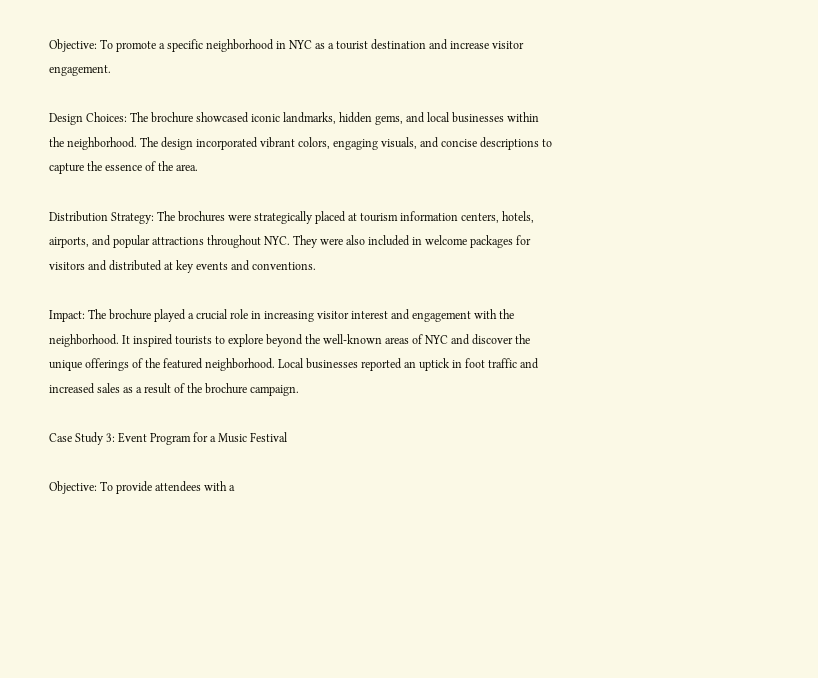Objective: To promote a specific neighborhood in NYC as a tourist destination and increase visitor engagement.

Design Choices: The brochure showcased iconic landmarks, hidden gems, and local businesses within the neighborhood. The design incorporated vibrant colors, engaging visuals, and concise descriptions to capture the essence of the area.

Distribution Strategy: The brochures were strategically placed at tourism information centers, hotels, airports, and popular attractions throughout NYC. They were also included in welcome packages for visitors and distributed at key events and conventions.

Impact: The brochure played a crucial role in increasing visitor interest and engagement with the neighborhood. It inspired tourists to explore beyond the well-known areas of NYC and discover the unique offerings of the featured neighborhood. Local businesses reported an uptick in foot traffic and increased sales as a result of the brochure campaign.

Case Study 3: Event Program for a Music Festival

Objective: To provide attendees with a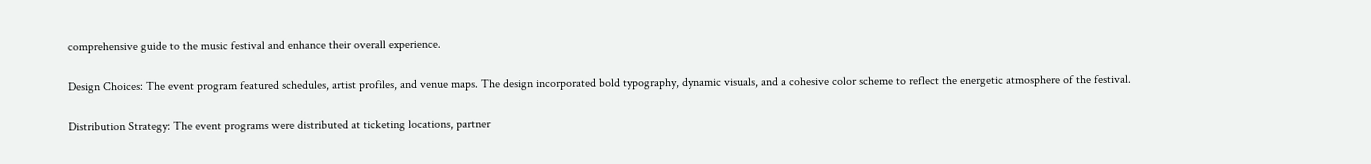comprehensive guide to the music festival and enhance their overall experience.

Design Choices: The event program featured schedules, artist profiles, and venue maps. The design incorporated bold typography, dynamic visuals, and a cohesive color scheme to reflect the energetic atmosphere of the festival.

Distribution Strategy: The event programs were distributed at ticketing locations, partner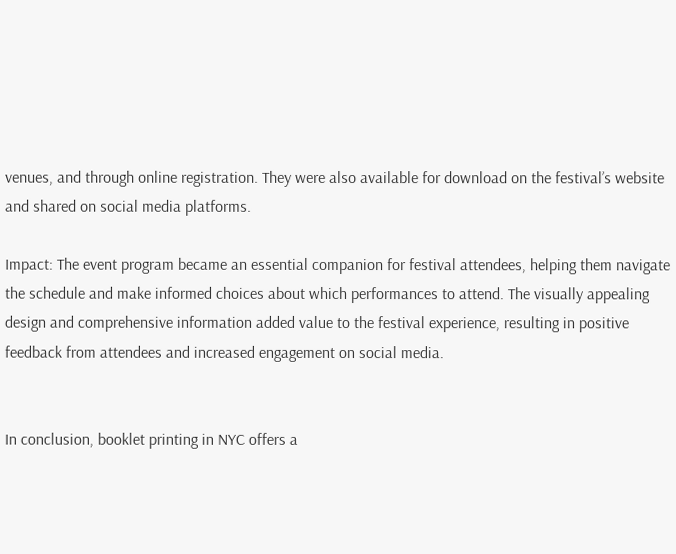venues, and through online registration. They were also available for download on the festival’s website and shared on social media platforms.

Impact: The event program became an essential companion for festival attendees, helping them navigate the schedule and make informed choices about which performances to attend. The visually appealing design and comprehensive information added value to the festival experience, resulting in positive feedback from attendees and increased engagement on social media.


In conclusion, booklet printing in NYC offers a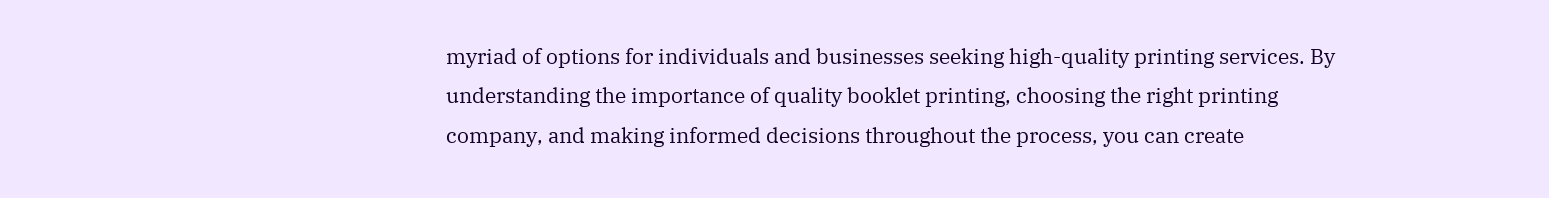myriad of options for individuals and businesses seeking high-quality printing services. By understanding the importance of quality booklet printing, choosing the right printing company, and making informed decisions throughout the process, you can create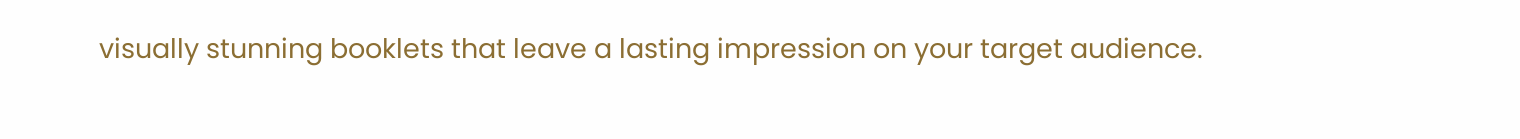visually stunning booklets that leave a lasting impression on your target audience.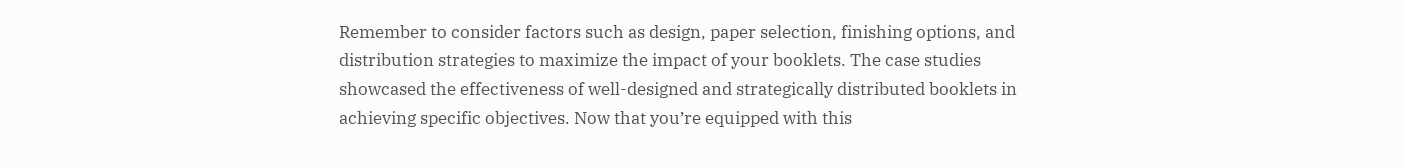Remember to consider factors such as design, paper selection, finishing options, and distribution strategies to maximize the impact of your booklets. The case studies showcased the effectiveness of well-designed and strategically distributed booklets in achieving specific objectives. Now that you’re equipped with this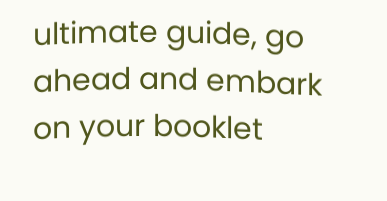ultimate guide, go ahead and embark on your booklet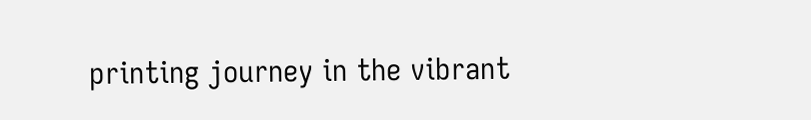printing journey in the vibrant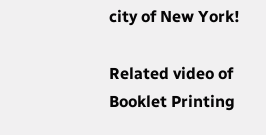city of New York!

Related video of Booklet Printing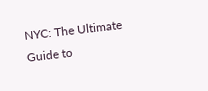NYC: The Ultimate Guide to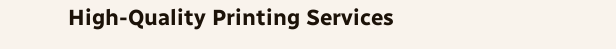High-Quality Printing Services